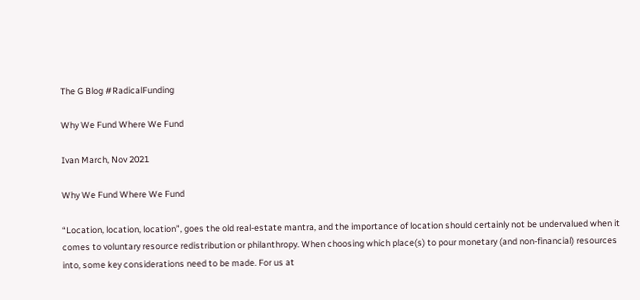The G Blog #RadicalFunding

Why We Fund Where We Fund

Ivan March, Nov 2021

Why We Fund Where We Fund

“Location, location, location”, goes the old real-estate mantra, and the importance of location should certainly not be undervalued when it comes to voluntary resource redistribution or philanthropy. When choosing which place(s) to pour monetary (and non-financial) resources into, some key considerations need to be made. For us at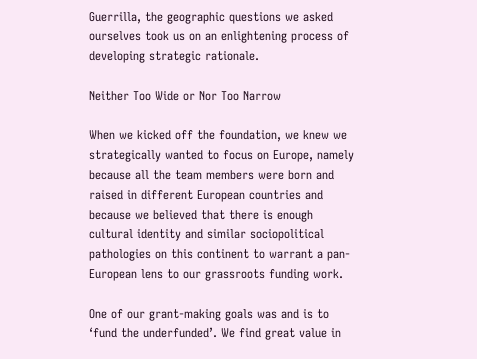Guerrilla, the geographic questions we asked ourselves took us on an enlightening process of developing strategic rationale.

Neither Too Wide or Nor Too Narrow

When we kicked off the foundation, we knew we strategically wanted to focus on Europe, namely because all the team members were born and raised in different European countries and because we believed that there is enough cultural identity and similar sociopolitical pathologies on this continent to warrant a pan-European lens to our grassroots funding work.

One of our grant-making goals was and is to ‘fund the underfunded’. We find great value in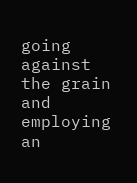going against the grain and employing an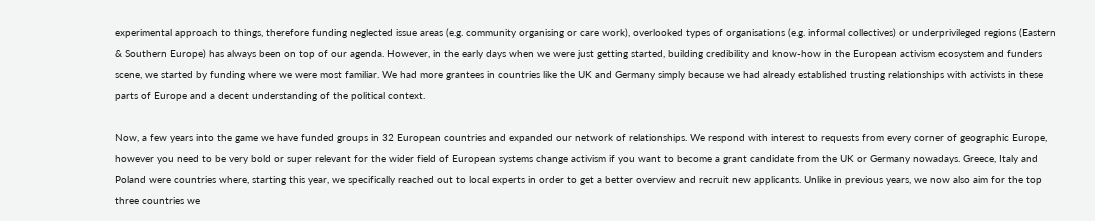experimental approach to things, therefore funding neglected issue areas (e.g. community organising or care work), overlooked types of organisations (e.g. informal collectives) or underprivileged regions (Eastern & Southern Europe) has always been on top of our agenda. However, in the early days when we were just getting started, building credibility and know-how in the European activism ecosystem and funders scene, we started by funding where we were most familiar. We had more grantees in countries like the UK and Germany simply because we had already established trusting relationships with activists in these parts of Europe and a decent understanding of the political context.

Now, a few years into the game we have funded groups in 32 European countries and expanded our network of relationships. We respond with interest to requests from every corner of geographic Europe, however you need to be very bold or super relevant for the wider field of European systems change activism if you want to become a grant candidate from the UK or Germany nowadays. Greece, Italy and Poland were countries where, starting this year, we specifically reached out to local experts in order to get a better overview and recruit new applicants. Unlike in previous years, we now also aim for the top three countries we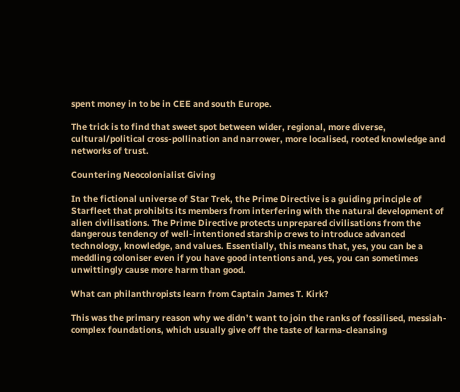spent money in to be in CEE and south Europe.

The trick is to find that sweet spot between wider, regional, more diverse, cultural/political cross-pollination and narrower, more localised, rooted knowledge and networks of trust.

Countering Neocolonialist Giving

In the fictional universe of Star Trek, the Prime Directive is a guiding principle of Starfleet that prohibits its members from interfering with the natural development of alien civilisations. The Prime Directive protects unprepared civilisations from the dangerous tendency of well-intentioned starship crews to introduce advanced technology, knowledge, and values. Essentially, this means that, yes, you can be a meddling coloniser even if you have good intentions and, yes, you can sometimes unwittingly cause more harm than good.

What can philanthropists learn from Captain James T. Kirk?

This was the primary reason why we didn’t want to join the ranks of fossilised, messiah-complex foundations, which usually give off the taste of karma-cleansing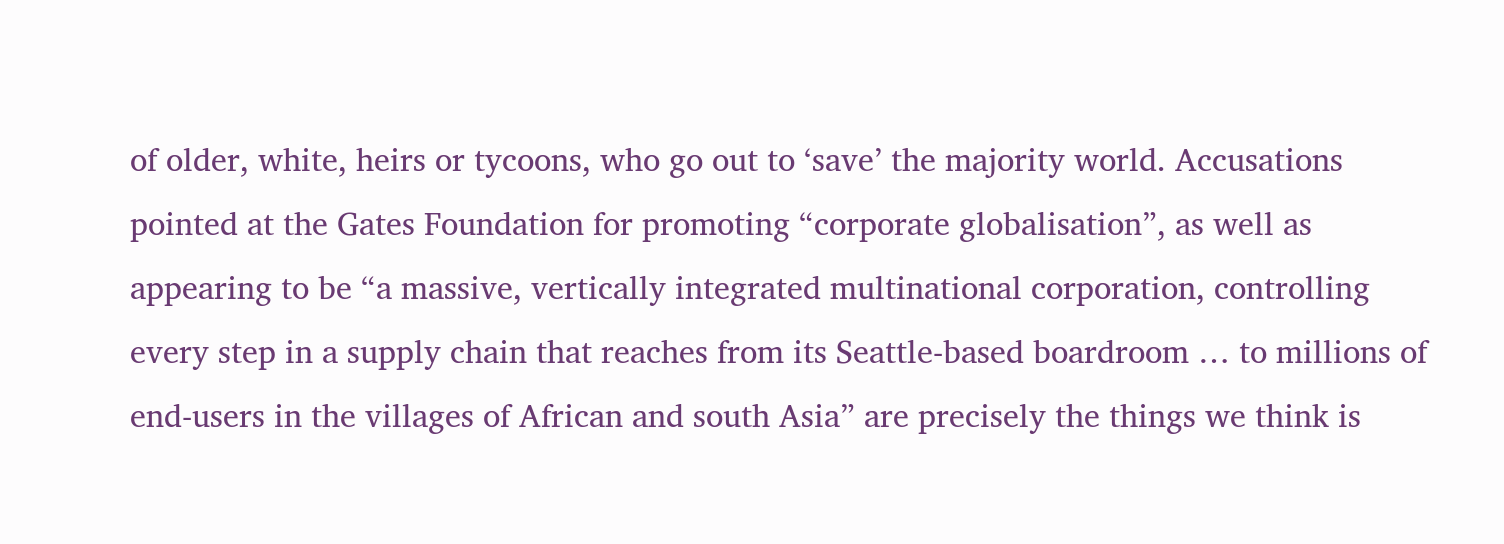of older, white, heirs or tycoons, who go out to ‘save’ the majority world. Accusations pointed at the Gates Foundation for promoting “corporate globalisation”, as well as appearing to be “a massive, vertically integrated multinational corporation, controlling every step in a supply chain that reaches from its Seattle-based boardroom … to millions of end-users in the villages of African and south Asia” are precisely the things we think is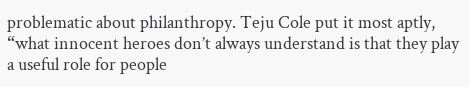problematic about philanthropy. Teju Cole put it most aptly, “what innocent heroes don’t always understand is that they play a useful role for people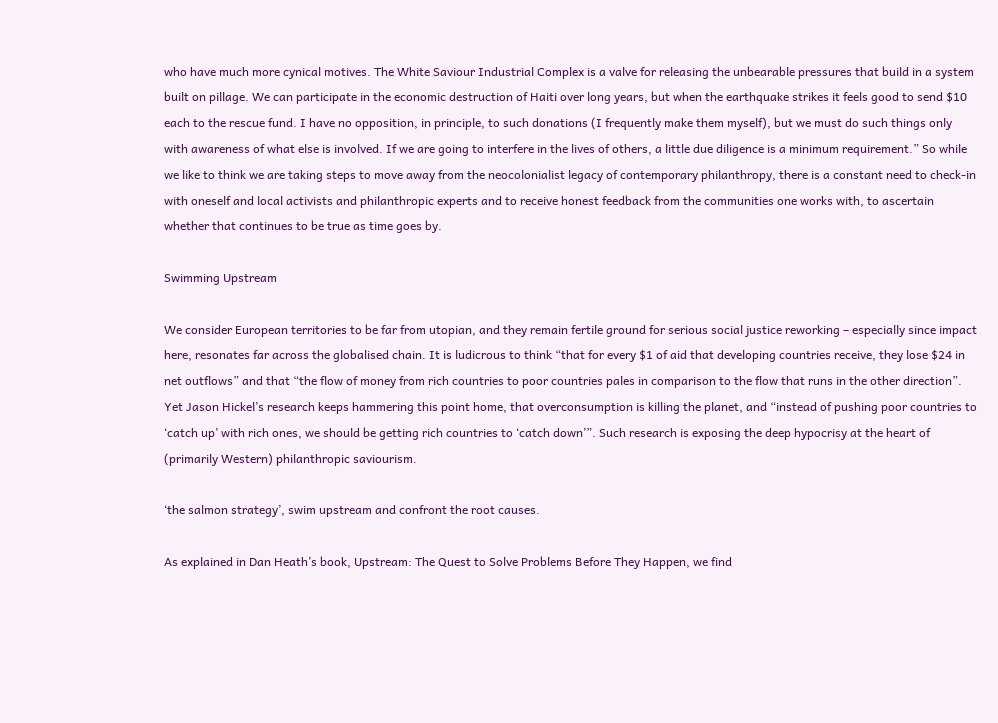who have much more cynical motives. The White Saviour Industrial Complex is a valve for releasing the unbearable pressures that build in a system built on pillage. We can participate in the economic destruction of Haiti over long years, but when the earthquake strikes it feels good to send $10 each to the rescue fund. I have no opposition, in principle, to such donations (I frequently make them myself), but we must do such things only with awareness of what else is involved. If we are going to interfere in the lives of others, a little due diligence is a minimum requirement.” So while we like to think we are taking steps to move away from the neocolonialist legacy of contemporary philanthropy, there is a constant need to check-in with oneself and local activists and philanthropic experts and to receive honest feedback from the communities one works with, to ascertain whether that continues to be true as time goes by.

Swimming Upstream

We consider European territories to be far from utopian, and they remain fertile ground for serious social justice reworking – especially since impact here, resonates far across the globalised chain. It is ludicrous to think “that for every $1 of aid that developing countries receive, they lose $24 in net outflows” and that “the flow of money from rich countries to poor countries pales in comparison to the flow that runs in the other direction”. Yet Jason Hickel’s research keeps hammering this point home, that overconsumption is killing the planet, and “instead of pushing poor countries to ‘catch up’ with rich ones, we should be getting rich countries to ‘catch down’”. Such research is exposing the deep hypocrisy at the heart of (primarily Western) philanthropic saviourism.

‘the salmon strategy’, swim upstream and confront the root causes.

As explained in Dan Heath’s book, Upstream: The Quest to Solve Problems Before They Happen, we find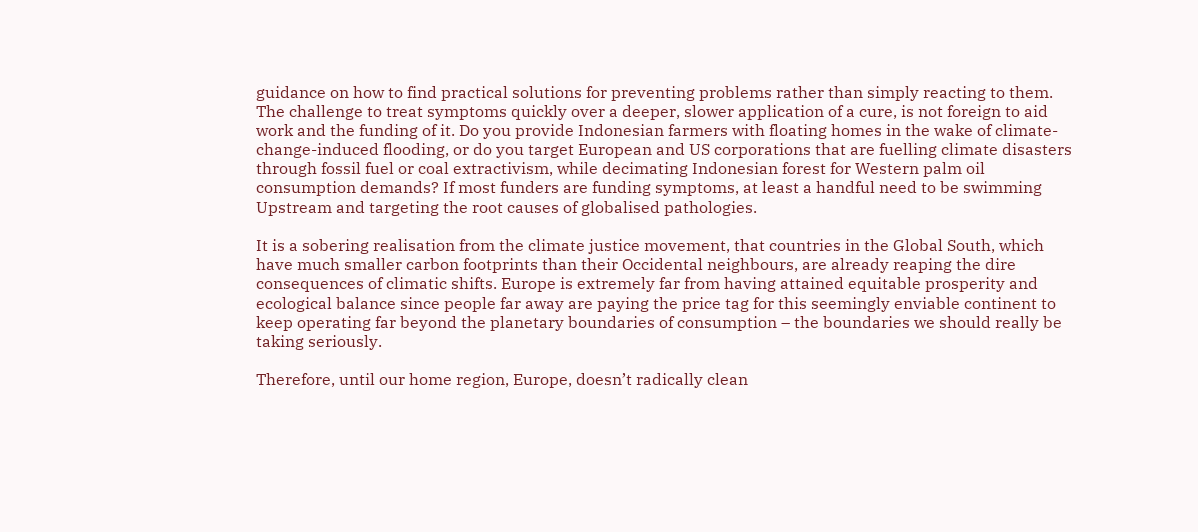guidance on how to find practical solutions for preventing problems rather than simply reacting to them. The challenge to treat symptoms quickly over a deeper, slower application of a cure, is not foreign to aid work and the funding of it. Do you provide Indonesian farmers with floating homes in the wake of climate-change-induced flooding, or do you target European and US corporations that are fuelling climate disasters through fossil fuel or coal extractivism, while decimating Indonesian forest for Western palm oil consumption demands? If most funders are funding symptoms, at least a handful need to be swimming Upstream and targeting the root causes of globalised pathologies.

It is a sobering realisation from the climate justice movement, that countries in the Global South, which have much smaller carbon footprints than their Occidental neighbours, are already reaping the dire consequences of climatic shifts. Europe is extremely far from having attained equitable prosperity and ecological balance since people far away are paying the price tag for this seemingly enviable continent to keep operating far beyond the planetary boundaries of consumption – the boundaries we should really be taking seriously.

Therefore, until our home region, Europe, doesn’t radically clean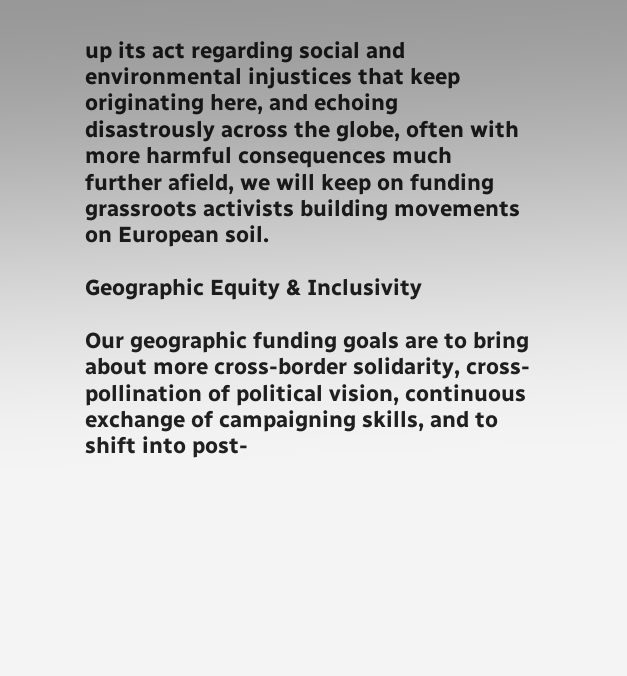up its act regarding social and environmental injustices that keep originating here, and echoing disastrously across the globe, often with more harmful consequences much further afield, we will keep on funding grassroots activists building movements on European soil.

Geographic Equity & Inclusivity

Our geographic funding goals are to bring about more cross-border solidarity, cross-pollination of political vision, continuous exchange of campaigning skills, and to shift into post-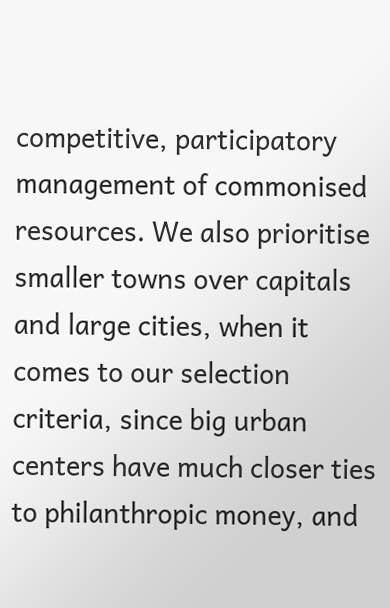competitive, participatory management of commonised resources. We also prioritise smaller towns over capitals and large cities, when it comes to our selection criteria, since big urban centers have much closer ties to philanthropic money, and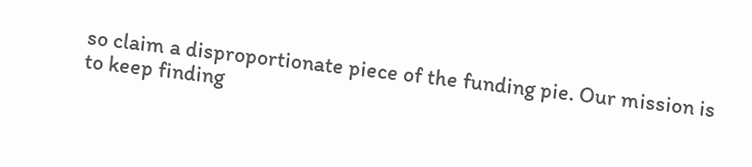so claim a disproportionate piece of the funding pie. Our mission is to keep finding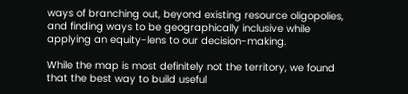ways of branching out, beyond existing resource oligopolies, and finding ways to be geographically inclusive while applying an equity-lens to our decision-making.

While the map is most definitely not the territory, we found that the best way to build useful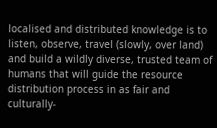localised and distributed knowledge is to listen, observe, travel (slowly, over land) and build a wildly diverse, trusted team of humans that will guide the resource distribution process in as fair and culturally-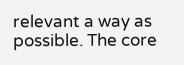relevant a way as possible. The core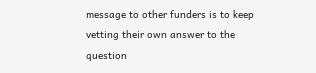message to other funders is to keep vetting their own answer to the question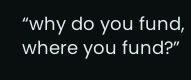“why do you fund, where you fund?”